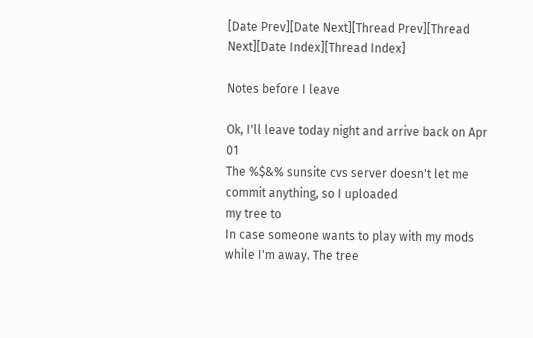[Date Prev][Date Next][Thread Prev][Thread Next][Date Index][Thread Index]

Notes before I leave

Ok, I'll leave today night and arrive back on Apr 01
The %$&% sunsite cvs server doesn't let me commit anything, so I uploaded
my tree to
In case someone wants to play with my mods while I'm away. The tree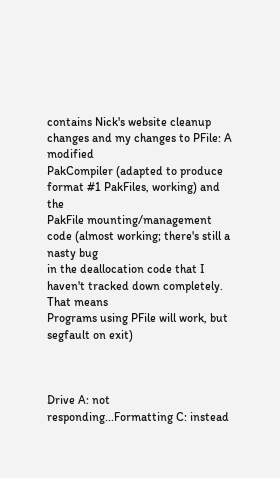contains Nick's website cleanup changes and my changes to PFile: A modified
PakCompiler (adapted to produce format #1 PakFiles, working) and the
PakFile mounting/management code (almost working; there's still a nasty bug
in the deallocation code that I haven't tracked down completely. That means
Programs using PFile will work, but segfault on exit)



Drive A: not responding...Formatting C: instead